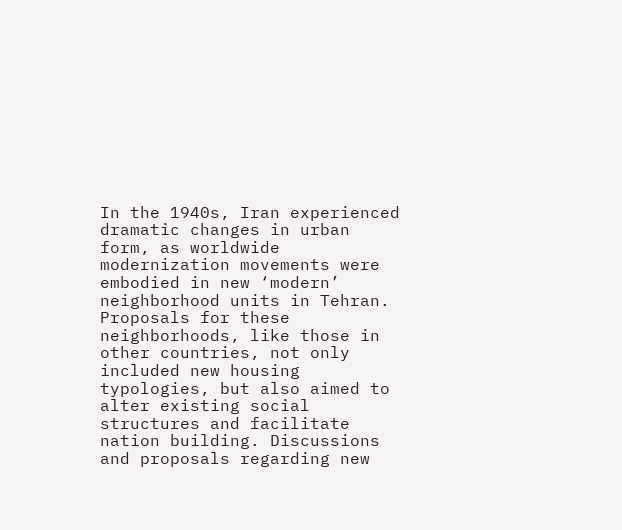In the 1940s, Iran experienced dramatic changes in urban form, as worldwide modernization movements were embodied in new ‘modern’ neighborhood units in Tehran. Proposals for these neighborhoods, like those in other countries, not only included new housing typologies, but also aimed to alter existing social structures and facilitate nation building. Discussions and proposals regarding new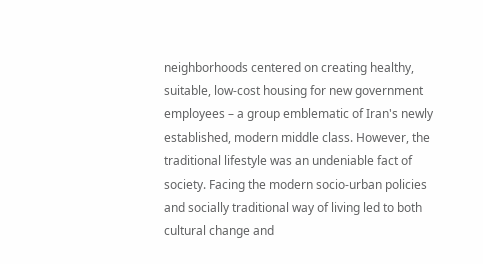neighborhoods centered on creating healthy, suitable, low-cost housing for new government employees – a group emblematic of Iran's newly established, modern middle class. However, the traditional lifestyle was an undeniable fact of society. Facing the modern socio-urban policies and socially traditional way of living led to both cultural change and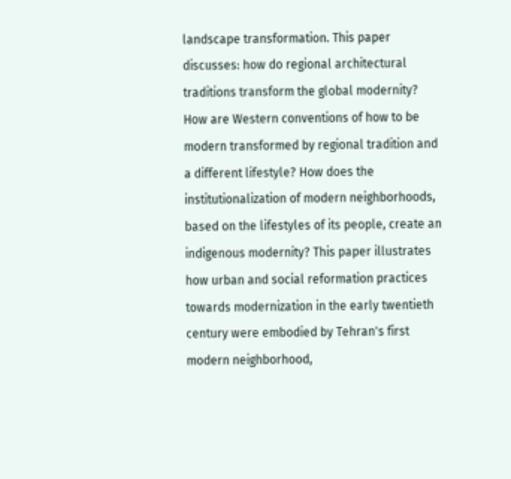landscape transformation. This paper discusses: how do regional architectural traditions transform the global modernity? How are Western conventions of how to be modern transformed by regional tradition and a different lifestyle? How does the institutionalization of modern neighborhoods, based on the lifestyles of its people, create an indigenous modernity? This paper illustrates how urban and social reformation practices towards modernization in the early twentieth century were embodied by Tehran's first modern neighborhood,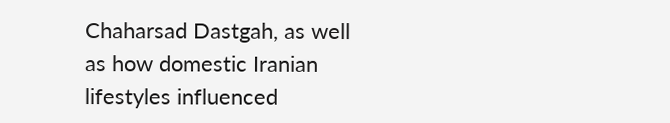Chaharsad Dastgah, as well as how domestic Iranian lifestyles influenced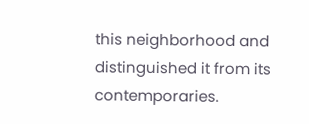this neighborhood and distinguished it from its contemporaries.